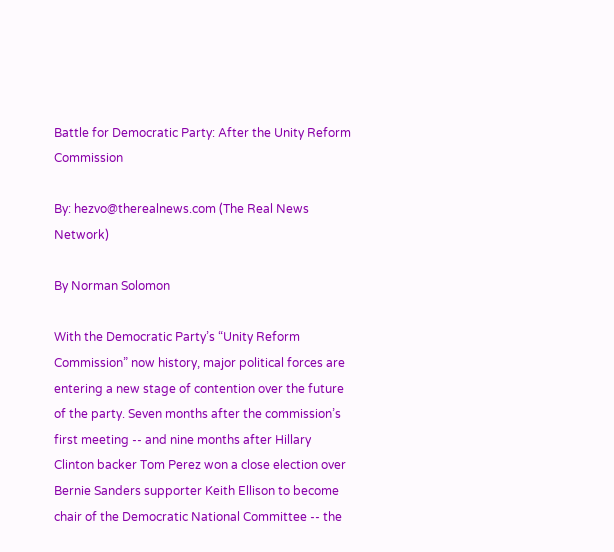Battle for Democratic Party: After the Unity Reform Commission

By: hezvo@therealnews.com (The Real News Network)

By Norman Solomon

With the Democratic Party’s “Unity Reform Commission” now history, major political forces are entering a new stage of contention over the future of the party. Seven months after the commission’s first meeting -- and nine months after Hillary Clinton backer Tom Perez won a close election over Bernie Sanders supporter Keith Ellison to become chair of the Democratic National Committee -- the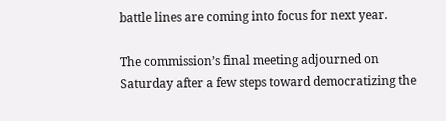battle lines are coming into focus for next year.

The commission’s final meeting adjourned on Saturday after a few steps toward democratizing the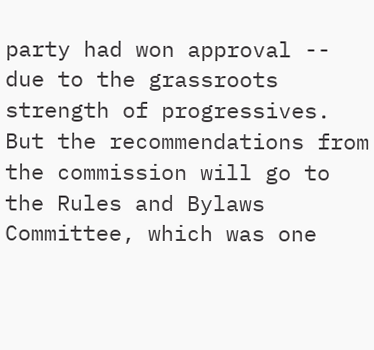party had won approval -- due to the grassroots strength of progressives. But the recommendations from the commission will go to the Rules and Bylaws Committee, which was one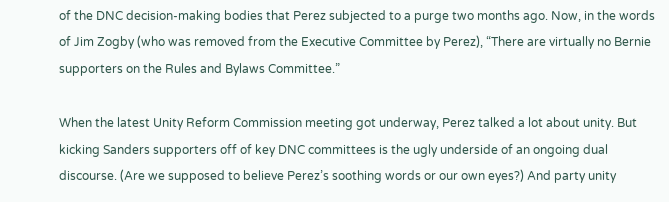of the DNC decision-making bodies that Perez subjected to a purge two months ago. Now, in the words of Jim Zogby (who was removed from the Executive Committee by Perez), “There are virtually no Bernie supporters on the Rules and Bylaws Committee.”

When the latest Unity Reform Commission meeting got underway, Perez talked a lot about unity. But kicking Sanders supporters off of key DNC committees is the ugly underside of an ongoing dual discourse. (Are we supposed to believe Perez’s soothing words or our own eyes?) And party unity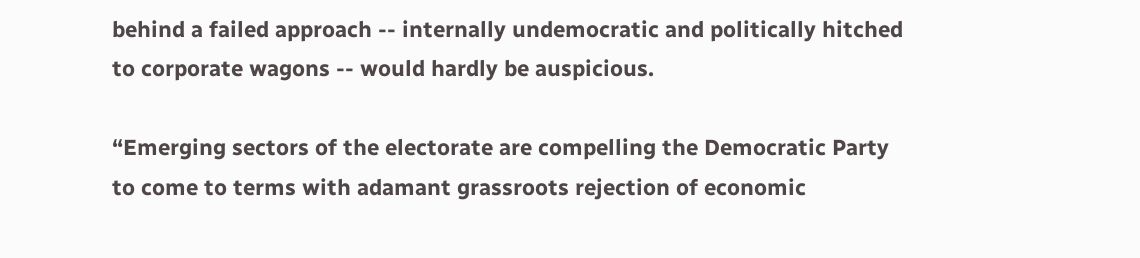behind a failed approach -- internally undemocratic and politically hitched to corporate wagons -- would hardly be auspicious.

“Emerging sectors of the electorate are compelling the Democratic Party to come to terms with adamant grassroots rejection of economic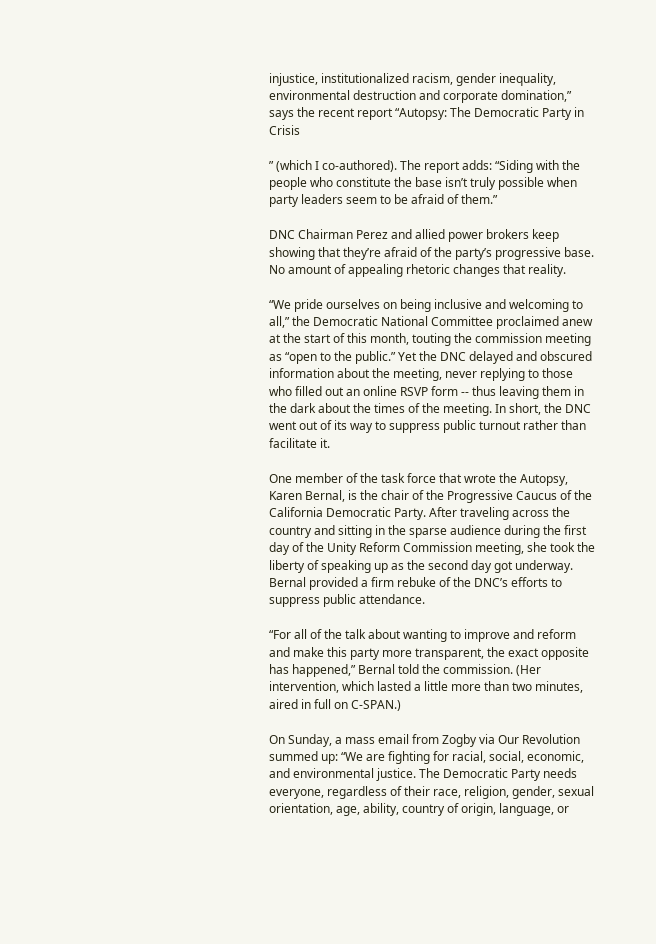injustice, institutionalized racism, gender inequality, environmental destruction and corporate domination,” says the recent report “Autopsy: The Democratic Party in Crisis

” (which I co-authored). The report adds: “Siding with the people who constitute the base isn’t truly possible when party leaders seem to be afraid of them.”

DNC Chairman Perez and allied power brokers keep showing that they’re afraid of the party’s progressive base. No amount of appealing rhetoric changes that reality.

“We pride ourselves on being inclusive and welcoming to all,” the Democratic National Committee proclaimed anew at the start of this month, touting the commission meeting as “open to the public.” Yet the DNC delayed and obscured information about the meeting, never replying to those who filled out an online RSVP form -- thus leaving them in the dark about the times of the meeting. In short, the DNC went out of its way to suppress public turnout rather than facilitate it.

One member of the task force that wrote the Autopsy, Karen Bernal, is the chair of the Progressive Caucus of the California Democratic Party. After traveling across the country and sitting in the sparse audience during the first day of the Unity Reform Commission meeting, she took the liberty of speaking up as the second day got underway. Bernal provided a firm rebuke of the DNC’s efforts to suppress public attendance.

“For all of the talk about wanting to improve and reform and make this party more transparent, the exact opposite has happened,” Bernal told the commission. (Her intervention, which lasted a little more than two minutes, aired in full on C-SPAN.)

On Sunday, a mass email from Zogby via Our Revolution summed up: “We are fighting for racial, social, economic, and environmental justice. The Democratic Party needs everyone, regardless of their race, religion, gender, sexual orientation, age, ability, country of origin, language, or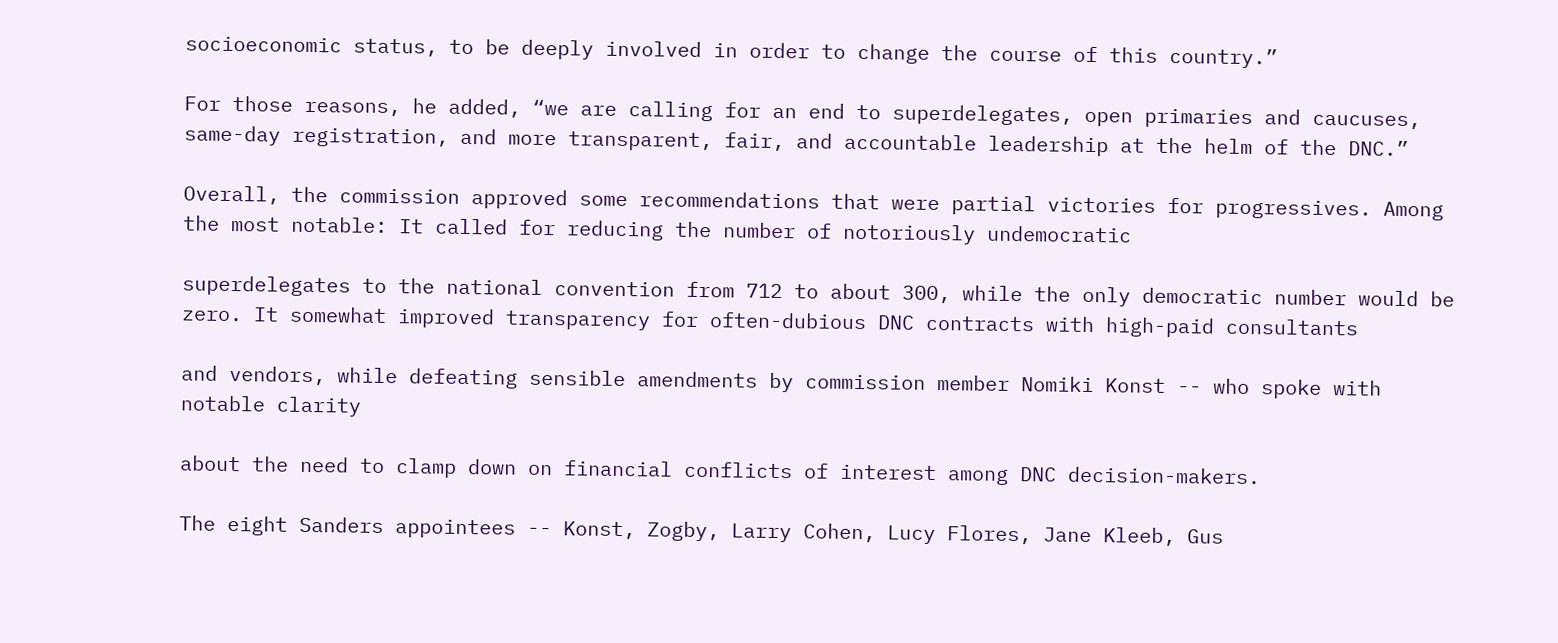socioeconomic status, to be deeply involved in order to change the course of this country.”

For those reasons, he added, “we are calling for an end to superdelegates, open primaries and caucuses, same-day registration, and more transparent, fair, and accountable leadership at the helm of the DNC.”

Overall, the commission approved some recommendations that were partial victories for progressives. Among the most notable: It called for reducing the number of notoriously undemocratic

superdelegates to the national convention from 712 to about 300, while the only democratic number would be zero. It somewhat improved transparency for often-dubious DNC contracts with high-paid consultants

and vendors, while defeating sensible amendments by commission member Nomiki Konst -- who spoke with notable clarity

about the need to clamp down on financial conflicts of interest among DNC decision-makers.

The eight Sanders appointees -- Konst, Zogby, Larry Cohen, Lucy Flores, Jane Kleeb, Gus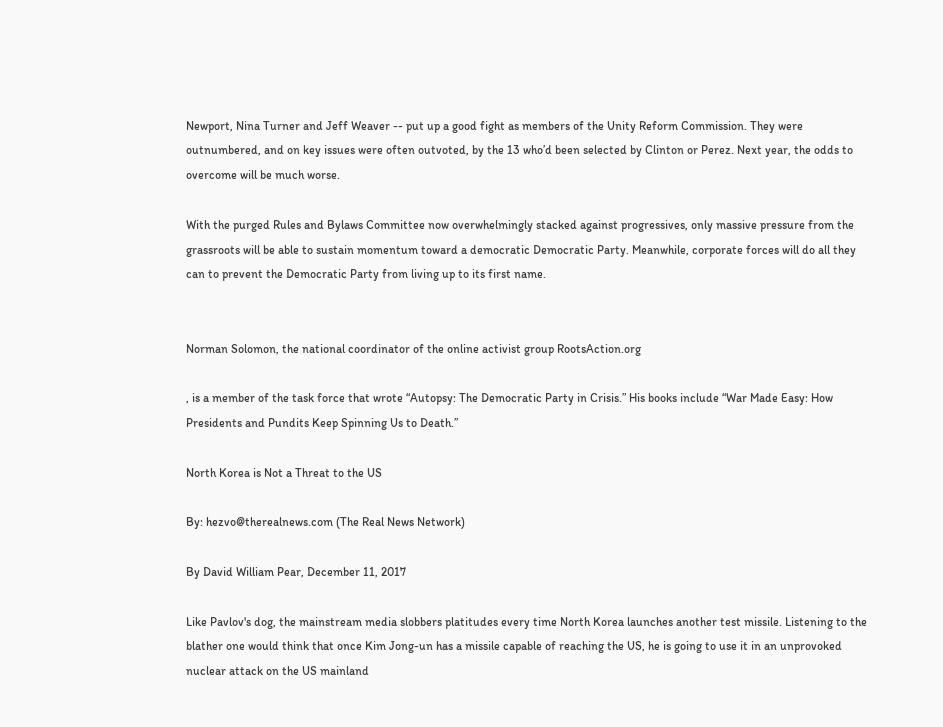Newport, Nina Turner and Jeff Weaver -- put up a good fight as members of the Unity Reform Commission. They were outnumbered, and on key issues were often outvoted, by the 13 who’d been selected by Clinton or Perez. Next year, the odds to overcome will be much worse.

With the purged Rules and Bylaws Committee now overwhelmingly stacked against progressives, only massive pressure from the grassroots will be able to sustain momentum toward a democratic Democratic Party. Meanwhile, corporate forces will do all they can to prevent the Democratic Party from living up to its first name.


Norman Solomon, the national coordinator of the online activist group RootsAction.org

, is a member of the task force that wrote “Autopsy: The Democratic Party in Crisis.” His books include “War Made Easy: How Presidents and Pundits Keep Spinning Us to Death.”

North Korea is Not a Threat to the US

By: hezvo@therealnews.com (The Real News Network)

By David William Pear, December 11, 2017

Like Pavlov's dog, the mainstream media slobbers platitudes every time North Korea launches another test missile. Listening to the blather one would think that once Kim Jong-un has a missile capable of reaching the US, he is going to use it in an unprovoked nuclear attack on the US mainland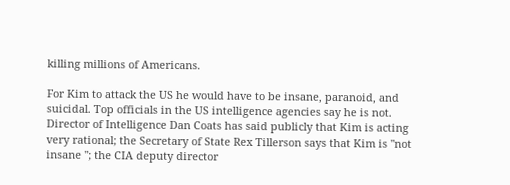killing millions of Americans.

For Kim to attack the US he would have to be insane, paranoid, and suicidal. Top officials in the US intelligence agencies say he is not. Director of Intelligence Dan Coats has said publicly that Kim is acting very rational; the Secretary of State Rex Tillerson says that Kim is "not insane "; the CIA deputy director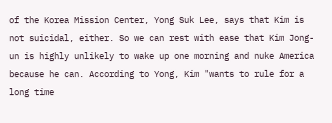of the Korea Mission Center, Yong Suk Lee, says that Kim is not suicidal, either. So we can rest with ease that Kim Jong-un is highly unlikely to wake up one morning and nuke America because he can. According to Yong, Kim "wants to rule for a long time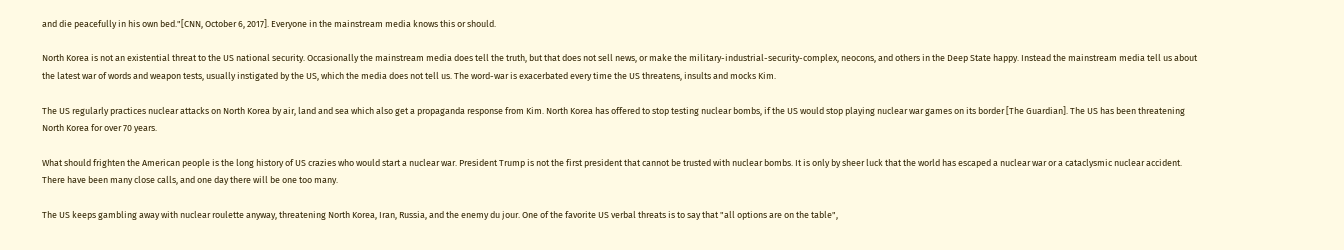and die peacefully in his own bed."[CNN, October 6, 2017]. Everyone in the mainstream media knows this or should.

North Korea is not an existential threat to the US national security. Occasionally the mainstream media does tell the truth, but that does not sell news, or make the military-industrial-security-complex, neocons, and others in the Deep State happy. Instead the mainstream media tell us about the latest war of words and weapon tests, usually instigated by the US, which the media does not tell us. The word-war is exacerbated every time the US threatens, insults and mocks Kim.

The US regularly practices nuclear attacks on North Korea by air, land and sea which also get a propaganda response from Kim. North Korea has offered to stop testing nuclear bombs, if the US would stop playing nuclear war games on its border [The Guardian]. The US has been threatening North Korea for over 70 years.

What should frighten the American people is the long history of US crazies who would start a nuclear war. President Trump is not the first president that cannot be trusted with nuclear bombs. It is only by sheer luck that the world has escaped a nuclear war or a cataclysmic nuclear accident. There have been many close calls, and one day there will be one too many.

The US keeps gambling away with nuclear roulette anyway, threatening North Korea, Iran, Russia, and the enemy du jour. One of the favorite US verbal threats is to say that "all options are on the table",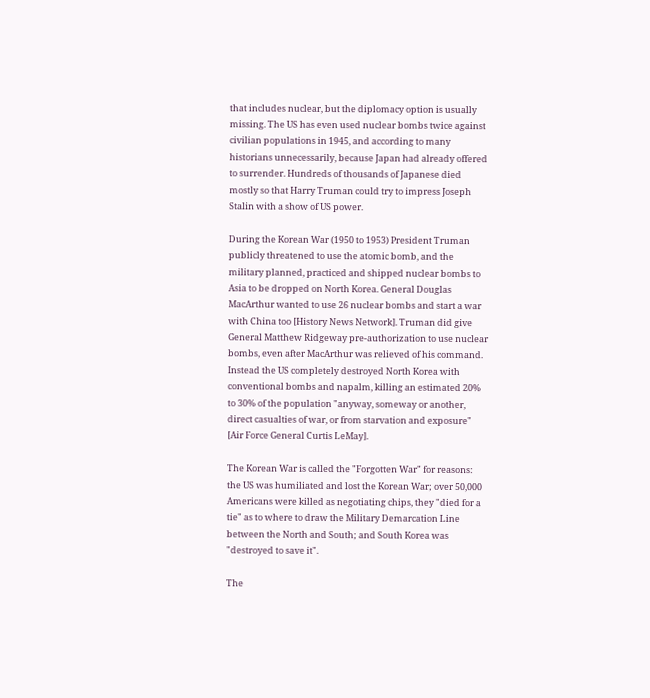that includes nuclear, but the diplomacy option is usually missing. The US has even used nuclear bombs twice against civilian populations in 1945, and according to many historians unnecessarily, because Japan had already offered to surrender. Hundreds of thousands of Japanese died mostly so that Harry Truman could try to impress Joseph Stalin with a show of US power.

During the Korean War (1950 to 1953) President Truman publicly threatened to use the atomic bomb, and the military planned, practiced and shipped nuclear bombs to Asia to be dropped on North Korea. General Douglas MacArthur wanted to use 26 nuclear bombs and start a war with China too [History News Network]. Truman did give General Matthew Ridgeway pre-authorization to use nuclear bombs, even after MacArthur was relieved of his command. Instead the US completely destroyed North Korea with conventional bombs and napalm, killing an estimated 20% to 30% of the population "anyway, someway or another, direct casualties of war, or from starvation and exposure" [Air Force General Curtis LeMay].

The Korean War is called the "Forgotten War" for reasons: the US was humiliated and lost the Korean War; over 50,000 Americans were killed as negotiating chips, they "died for a tie" as to where to draw the Military Demarcation Line between the North and South; and South Korea was "destroyed to save it".

The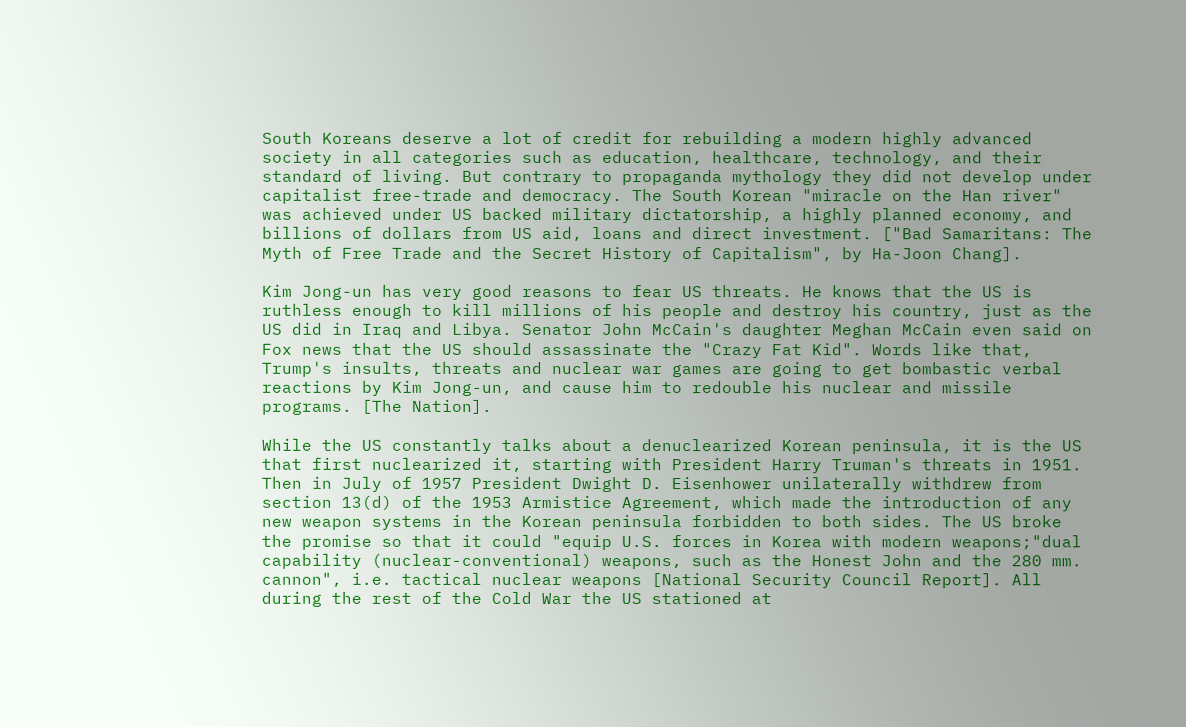South Koreans deserve a lot of credit for rebuilding a modern highly advanced society in all categories such as education, healthcare, technology, and their standard of living. But contrary to propaganda mythology they did not develop under capitalist free-trade and democracy. The South Korean "miracle on the Han river" was achieved under US backed military dictatorship, a highly planned economy, and billions of dollars from US aid, loans and direct investment. ["Bad Samaritans: The Myth of Free Trade and the Secret History of Capitalism", by Ha-Joon Chang].

Kim Jong-un has very good reasons to fear US threats. He knows that the US is ruthless enough to kill millions of his people and destroy his country, just as the US did in Iraq and Libya. Senator John McCain's daughter Meghan McCain even said on Fox news that the US should assassinate the "Crazy Fat Kid". Words like that, Trump's insults, threats and nuclear war games are going to get bombastic verbal reactions by Kim Jong-un, and cause him to redouble his nuclear and missile programs. [The Nation].

While the US constantly talks about a denuclearized Korean peninsula, it is the US that first nuclearized it, starting with President Harry Truman's threats in 1951. Then in July of 1957 President Dwight D. Eisenhower unilaterally withdrew from section 13(d) of the 1953 Armistice Agreement, which made the introduction of any new weapon systems in the Korean peninsula forbidden to both sides. The US broke the promise so that it could "equip U.S. forces in Korea with modern weapons;"dual capability (nuclear-conventional) weapons, such as the Honest John and the 280 mm. cannon", i.e. tactical nuclear weapons [National Security Council Report]. All during the rest of the Cold War the US stationed at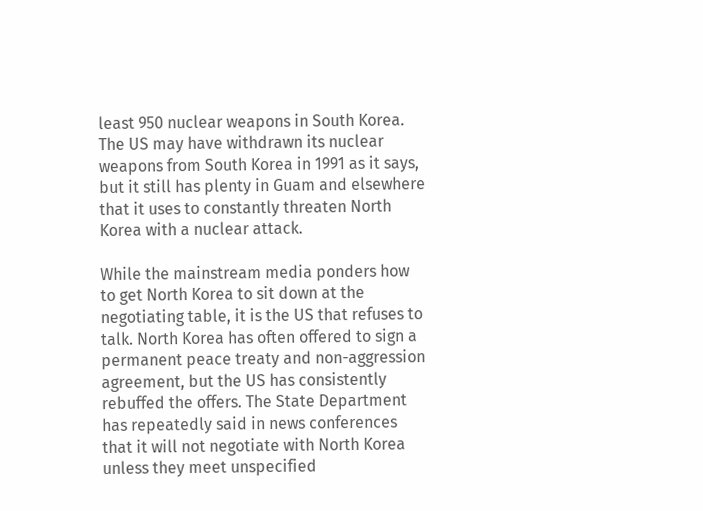least 950 nuclear weapons in South Korea. The US may have withdrawn its nuclear weapons from South Korea in 1991 as it says, but it still has plenty in Guam and elsewhere that it uses to constantly threaten North Korea with a nuclear attack.

While the mainstream media ponders how to get North Korea to sit down at the negotiating table, it is the US that refuses to talk. North Korea has often offered to sign a permanent peace treaty and non-aggression agreement, but the US has consistently rebuffed the offers. The State Department has repeatedly said in news conferences that it will not negotiate with North Korea unless they meet unspecified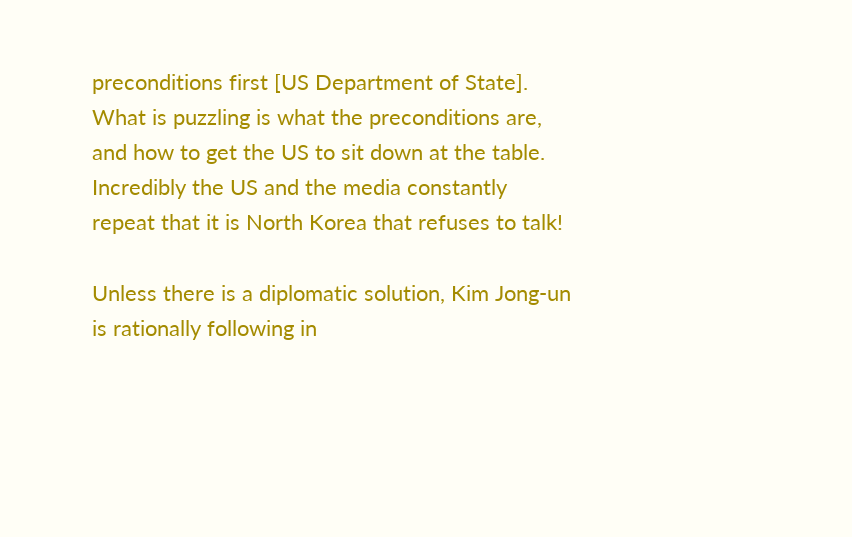preconditions first [US Department of State]. What is puzzling is what the preconditions are, and how to get the US to sit down at the table. Incredibly the US and the media constantly repeat that it is North Korea that refuses to talk!

Unless there is a diplomatic solution, Kim Jong-un is rationally following in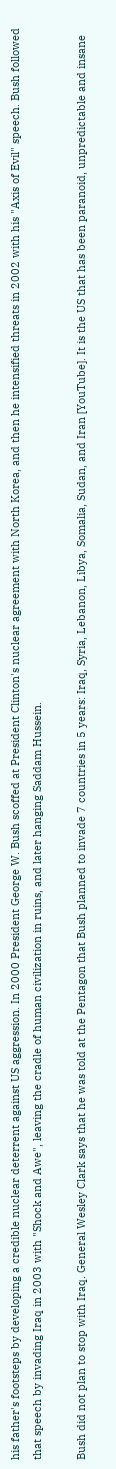his father's footsteps by developing a credible nuclear deterrent against US aggression. In 2000 President George W. Bush scoffed at President Clinton's nuclear agreement with North Korea, and then he intensified threats in 2002 with his "Axis of Evil" speech. Bush followed that speech by invading Iraq in 2003 with "Shock and Awe", leaving the cradle of human civilization in ruins, and later hanging Saddam Hussein.

Bush did not plan to stop with Iraq. General Wesley Clark says that he was told at the Pentagon that Bush planned to invade 7 countries in 5 years: Iraq, Syria, Lebanon, Libya, Somalia, Sudan, and Iran [YouTube]. It is the US that has been paranoid, unpredictable and insane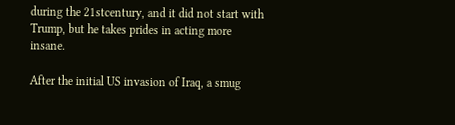during the 21stcentury, and it did not start with Trump, but he takes prides in acting more insane.

After the initial US invasion of Iraq, a smug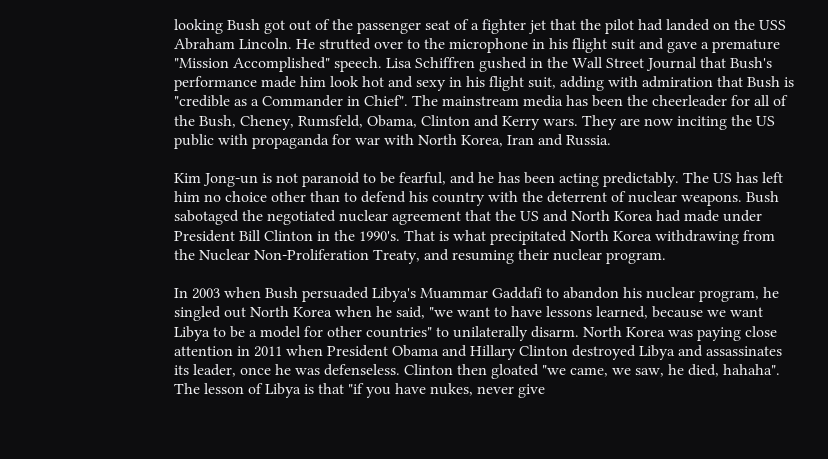looking Bush got out of the passenger seat of a fighter jet that the pilot had landed on the USS Abraham Lincoln. He strutted over to the microphone in his flight suit and gave a premature "Mission Accomplished" speech. Lisa Schiffren gushed in the Wall Street Journal that Bush's performance made him look hot and sexy in his flight suit, adding with admiration that Bush is "credible as a Commander in Chief". The mainstream media has been the cheerleader for all of the Bush, Cheney, Rumsfeld, Obama, Clinton and Kerry wars. They are now inciting the US public with propaganda for war with North Korea, Iran and Russia.

Kim Jong-un is not paranoid to be fearful, and he has been acting predictably. The US has left him no choice other than to defend his country with the deterrent of nuclear weapons. Bush sabotaged the negotiated nuclear agreement that the US and North Korea had made under President Bill Clinton in the 1990's. That is what precipitated North Korea withdrawing from the Nuclear Non-Proliferation Treaty, and resuming their nuclear program.

In 2003 when Bush persuaded Libya's Muammar Gaddafi to abandon his nuclear program, he singled out North Korea when he said, "we want to have lessons learned, because we want Libya to be a model for other countries" to unilaterally disarm. North Korea was paying close attention in 2011 when President Obama and Hillary Clinton destroyed Libya and assassinates its leader, once he was defenseless. Clinton then gloated "we came, we saw, he died, hahaha". The lesson of Libya is that "if you have nukes, never give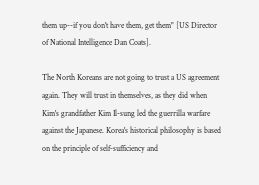them up--if you don't have them, get them" [US Director of National Intelligence Dan Coats].

The North Koreans are not going to trust a US agreement again. They will trust in themselves, as they did when Kim's grandfather Kim Il-sung led the guerrilla warfare against the Japanese. Korea's historical philosophy is based on the principle of self-sufficiency and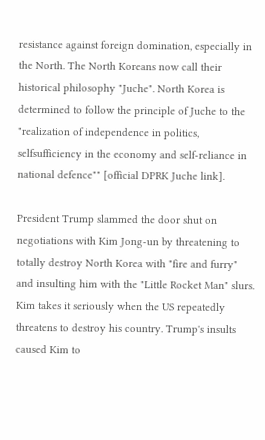resistance against foreign domination, especially in the North. The North Koreans now call their historical philosophy "Juche". North Korea is determined to follow the principle of Juche to the "realization of independence in politics, selfsufficiency in the economy and self-reliance in national defence"" [official DPRK Juche link].

President Trump slammed the door shut on negotiations with Kim Jong-un by threatening to totally destroy North Korea with "fire and furry" and insulting him with the "Little Rocket Man" slurs. Kim takes it seriously when the US repeatedly threatens to destroy his country. Trump's insults caused Kim to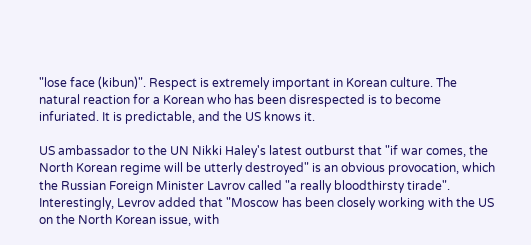"lose face (kibun)". Respect is extremely important in Korean culture. The natural reaction for a Korean who has been disrespected is to become infuriated. It is predictable, and the US knows it.

US ambassador to the UN Nikki Haley's latest outburst that "if war comes, the North Korean regime will be utterly destroyed" is an obvious provocation, which the Russian Foreign Minister Lavrov called "a really bloodthirsty tirade". Interestingly, Levrov added that "Moscow has been closely working with the US on the North Korean issue, with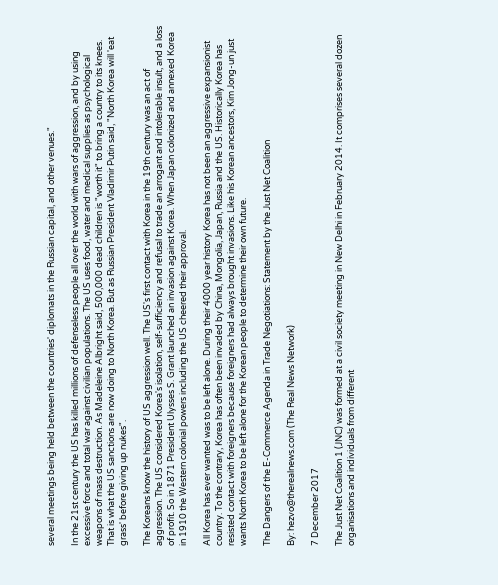several meetings being held between the countries' diplomats in the Russian capital, and other venues."

In the 21st century the US has killed millions of defenseless people all over the world with wars of aggression, and by using excessive force and total war against civilian populations. The US uses food, water and medical supplies as psychological weapons of mass destruction. As Madeleine Albright said, 500,000 dead children is "worth it" to bring a country to its knees. That is what the US sanctions are now doing to North Korea. But as Russian President Vladimir Putin said, "North Korea will 'eat grass' before giving up nukes".

The Koreans know the history of US aggression well. The US's first contact with Korea in the 19th century was an act of aggression. The US considered Korea's isolation, self-sufficiency and refusal to trade an arrogant and intolerable insult, and a loss of profit. So in 1871 President Ulysses S. Grant launched an invasion against Korea. When Japan colonized and annexed Korea in 1910 the Western colonial powers including the US cheered their approval.

All Korea has ever wanted was to be left alone. During their 4000 year history Korea has not been an aggressive expansionist country. To the contrary, Korea has often been invaded by China, Mongolia, Japan, Russia and the US. Historically Korea has resisted contact with foreigners because foreigners had always brought invasions. Like his Korean ancestors, Kim Jong-un just wants North Korea to be left alone for the Korean people to determine their own future.

The Dangers of the E-Commerce Agenda in Trade Negotiations: Statement by the Just Net Coalition

By: hezvo@therealnews.com (The Real News Network)

7 December 2017

The Just Net Coalition 1 (JNC) was formed at a civil society meeting in New Delhi in February 2014. It comprises several dozen organisations and individuals from different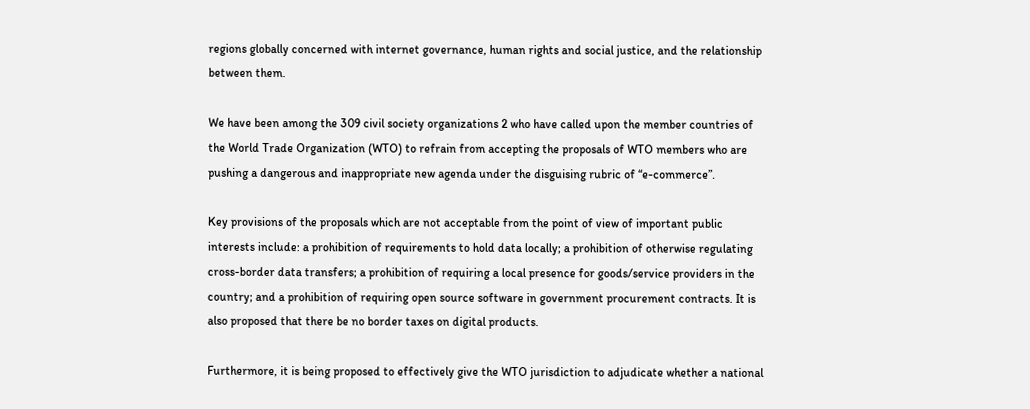regions globally concerned with internet governance, human rights and social justice, and the relationship between them.

We have been among the 309 civil society organizations 2 who have called upon the member countries of the World Trade Organization (WTO) to refrain from accepting the proposals of WTO members who are pushing a dangerous and inappropriate new agenda under the disguising rubric of “e-commerce”.

Key provisions of the proposals which are not acceptable from the point of view of important public interests include: a prohibition of requirements to hold data locally; a prohibition of otherwise regulating cross-border data transfers; a prohibition of requiring a local presence for goods/service providers in the country; and a prohibition of requiring open source software in government procurement contracts. It is also proposed that there be no border taxes on digital products.

Furthermore, it is being proposed to effectively give the WTO jurisdiction to adjudicate whether a national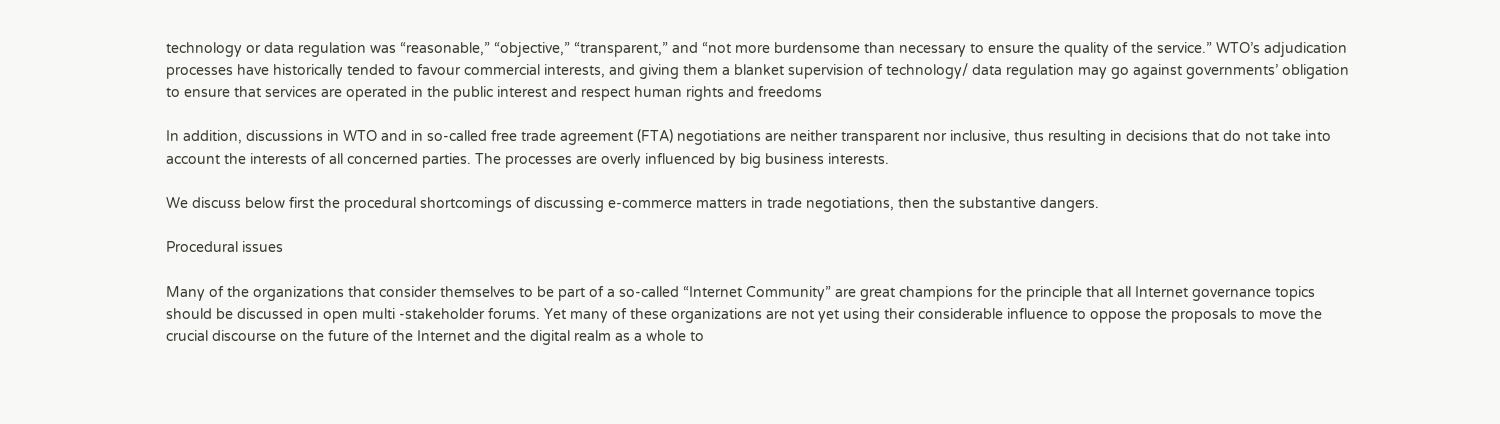technology or data regulation was “reasonable,” “objective,” “transparent,” and “not more burdensome than necessary to ensure the quality of the service.” WTO’s adjudication processes have historically tended to favour commercial interests, and giving them a blanket supervision of technology/ data regulation may go against governments’ obligation to ensure that services are operated in the public interest and respect human rights and freedoms

In addition, discussions in WTO and in so-called free trade agreement (FTA) negotiations are neither transparent nor inclusive, thus resulting in decisions that do not take into account the interests of all concerned parties. The processes are overly influenced by big business interests.

We discuss below first the procedural shortcomings of discussing e-commerce matters in trade negotiations, then the substantive dangers.

Procedural issues

Many of the organizations that consider themselves to be part of a so-called “Internet Community” are great champions for the principle that all Internet governance topics should be discussed in open multi -stakeholder forums. Yet many of these organizations are not yet using their considerable influence to oppose the proposals to move the crucial discourse on the future of the Internet and the digital realm as a whole to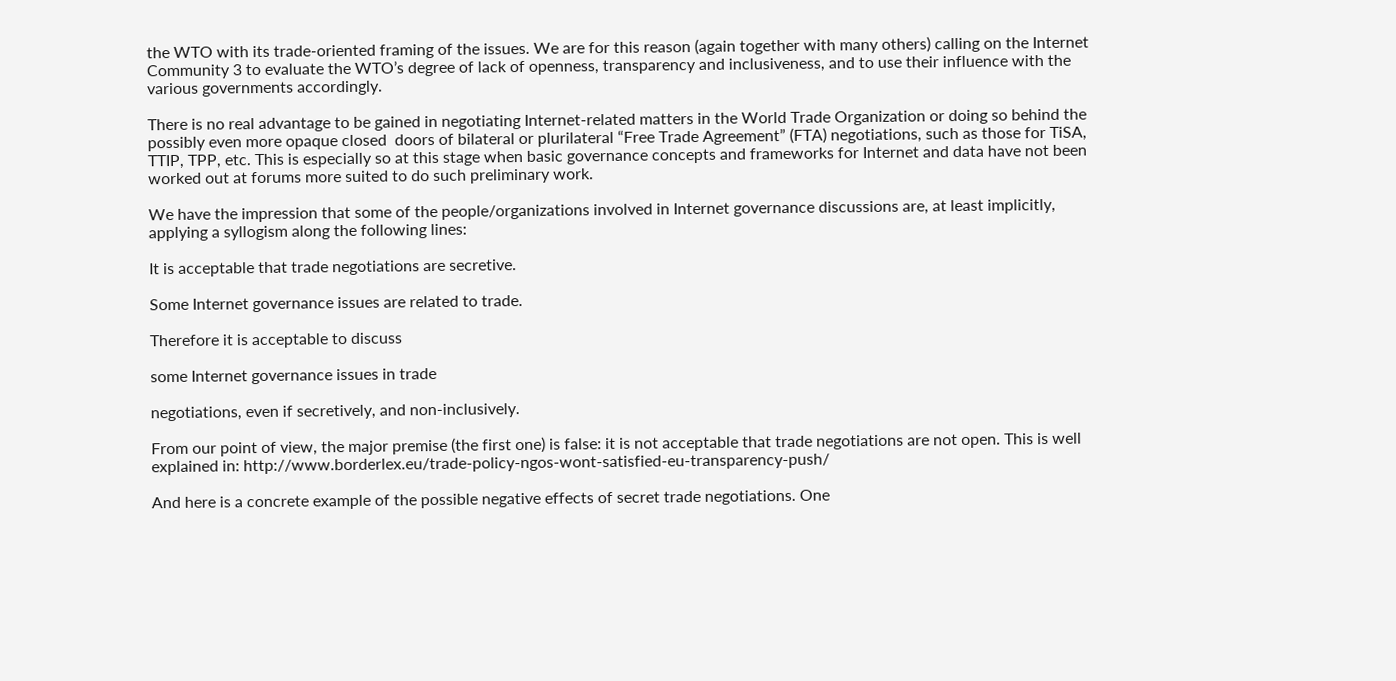the WTO with its trade-oriented framing of the issues. We are for this reason (again together with many others) calling on the Internet Community 3 to evaluate the WTO’s degree of lack of openness, transparency and inclusiveness, and to use their influence with the various governments accordingly.

There is no real advantage to be gained in negotiating Internet-related matters in the World Trade Organization or doing so behind the possibly even more opaque closed  doors of bilateral or plurilateral “Free Trade Agreement” (FTA) negotiations, such as those for TiSA, TTIP, TPP, etc. This is especially so at this stage when basic governance concepts and frameworks for Internet and data have not been worked out at forums more suited to do such preliminary work.

We have the impression that some of the people/organizations involved in Internet governance discussions are, at least implicitly, applying a syllogism along the following lines:

It is acceptable that trade negotiations are secretive.

Some Internet governance issues are related to trade.

Therefore it is acceptable to discuss

some Internet governance issues in trade

negotiations, even if secretively, and non-inclusively.

From our point of view, the major premise (the first one) is false: it is not acceptable that trade negotiations are not open. This is well explained in: http://www.borderlex.eu/trade-policy-ngos-wont-satisfied-eu-transparency-push/

And here is a concrete example of the possible negative effects of secret trade negotiations. One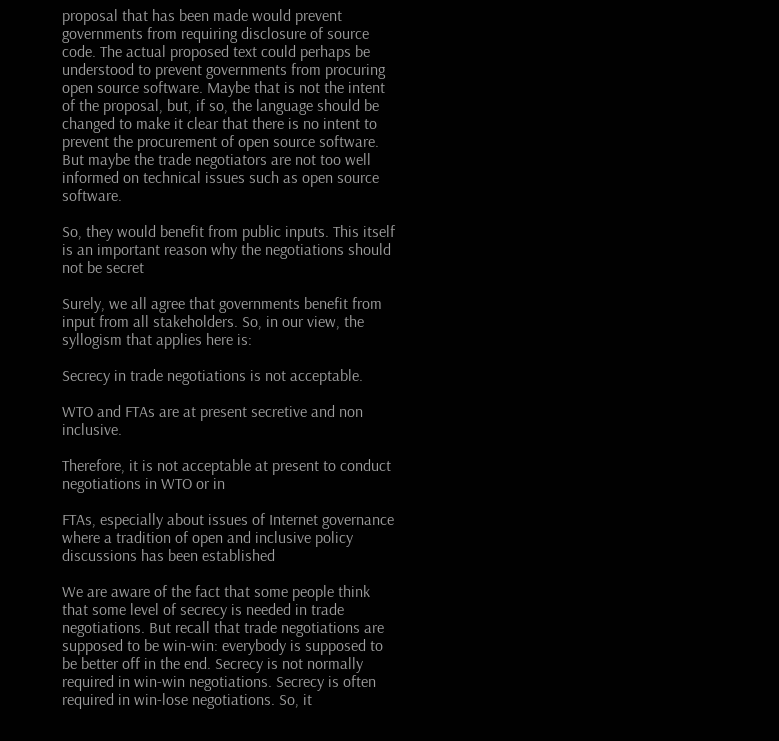proposal that has been made would prevent governments from requiring disclosure of source code. The actual proposed text could perhaps be understood to prevent governments from procuring open source software. Maybe that is not the intent of the proposal, but, if so, the language should be changed to make it clear that there is no intent to prevent the procurement of open source software. But maybe the trade negotiators are not too well informed on technical issues such as open source  software.

So, they would benefit from public inputs. This itself is an important reason why the negotiations should not be secret

Surely, we all agree that governments benefit from input from all stakeholders. So, in our view, the syllogism that applies here is:

Secrecy in trade negotiations is not acceptable.

WTO and FTAs are at present secretive and non inclusive.

Therefore, it is not acceptable at present to conduct negotiations in WTO or in

FTAs, especially about issues of Internet governance where a tradition of open and inclusive policy discussions has been established

We are aware of the fact that some people think that some level of secrecy is needed in trade negotiations. But recall that trade negotiations are supposed to be win-win: everybody is supposed to be better off in the end. Secrecy is not normally required in win-win negotiations. Secrecy is often required in win-lose negotiations. So, it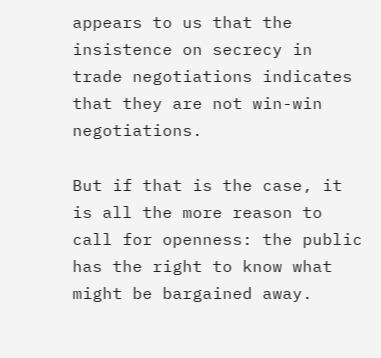appears to us that the insistence on secrecy in trade negotiations indicates that they are not win-win negotiations.

But if that is the case, it is all the more reason to call for openness: the public has the right to know what might be bargained away.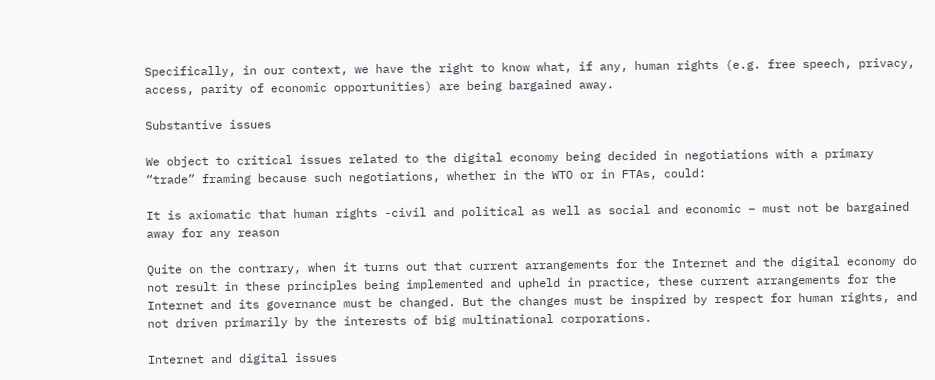Specifically, in our context, we have the right to know what, if any, human rights (e.g. free speech, privacy, access, parity of economic opportunities) are being bargained away.

Substantive issues

We object to critical issues related to the digital economy being decided in negotiations with a primary “trade” framing because such negotiations, whether in the WTO or in FTAs, could:

It is axiomatic that human rights -civil and political as well as social and economic – must not be bargained away for any reason

Quite on the contrary, when it turns out that current arrangements for the Internet and the digital economy do not result in these principles being implemented and upheld in practice, these current arrangements for the Internet and its governance must be changed. But the changes must be inspired by respect for human rights, and not driven primarily by the interests of big multinational corporations.

Internet and digital issues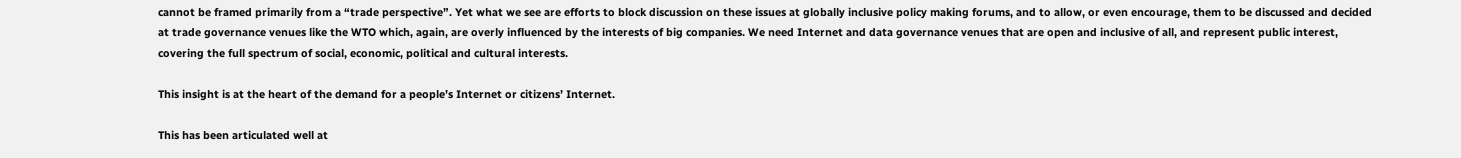cannot be framed primarily from a “trade perspective”. Yet what we see are efforts to block discussion on these issues at globally inclusive policy making forums, and to allow, or even encourage, them to be discussed and decided at trade governance venues like the WTO which, again, are overly influenced by the interests of big companies. We need Internet and data governance venues that are open and inclusive of all, and represent public interest, covering the full spectrum of social, economic, political and cultural interests.

This insight is at the heart of the demand for a people’s Internet or citizens’ Internet.

This has been articulated well at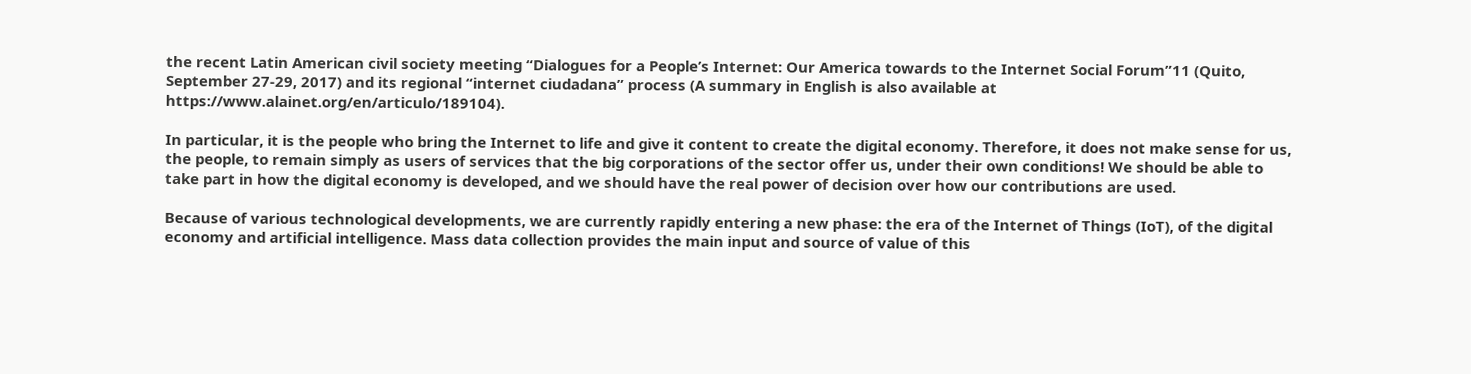the recent Latin American civil society meeting “Dialogues for a People’s Internet: Our America towards to the Internet Social Forum”11 (Quito, September 27-29, 2017) and its regional “internet ciudadana” process (A summary in English is also available at https://www.alainet.org/en/articulo/189104).

In particular, it is the people who bring the Internet to life and give it content to create the digital economy. Therefore, it does not make sense for us, the people, to remain simply as users of services that the big corporations of the sector offer us, under their own conditions! We should be able to take part in how the digital economy is developed, and we should have the real power of decision over how our contributions are used.

Because of various technological developments, we are currently rapidly entering a new phase: the era of the Internet of Things (IoT), of the digital economy and artificial intelligence. Mass data collection provides the main input and source of value of this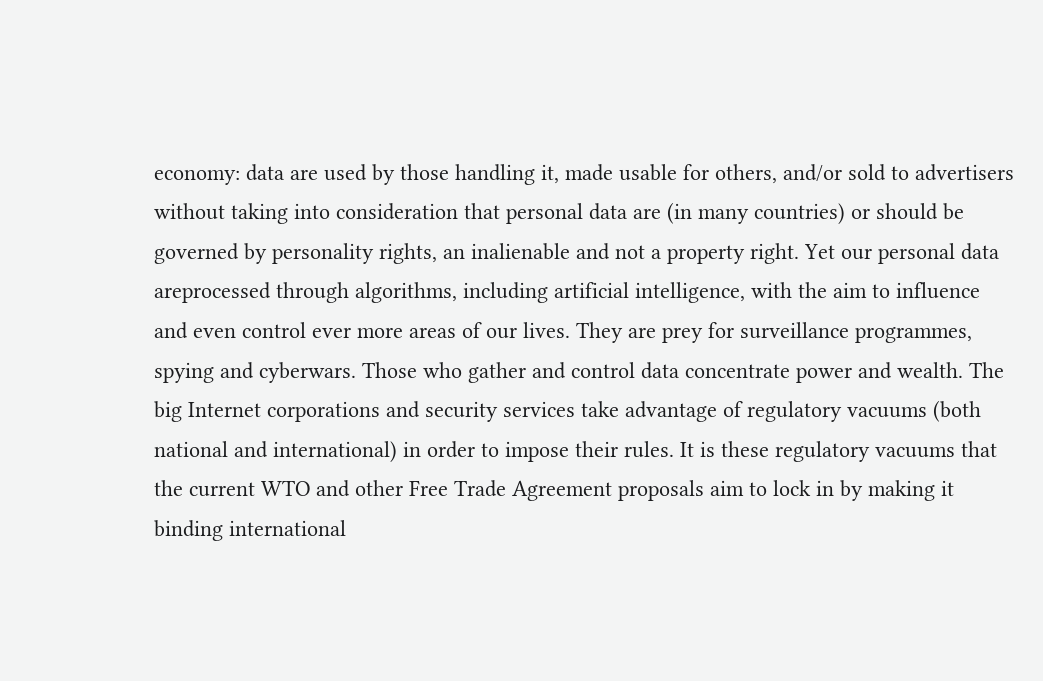economy: data are used by those handling it, made usable for others, and/or sold to advertisers without taking into consideration that personal data are (in many countries) or should be governed by personality rights, an inalienable and not a property right. Yet our personal data areprocessed through algorithms, including artificial intelligence, with the aim to influence and even control ever more areas of our lives. They are prey for surveillance programmes, spying and cyberwars. Those who gather and control data concentrate power and wealth. The big Internet corporations and security services take advantage of regulatory vacuums (both national and international) in order to impose their rules. It is these regulatory vacuums that the current WTO and other Free Trade Agreement proposals aim to lock in by making it binding international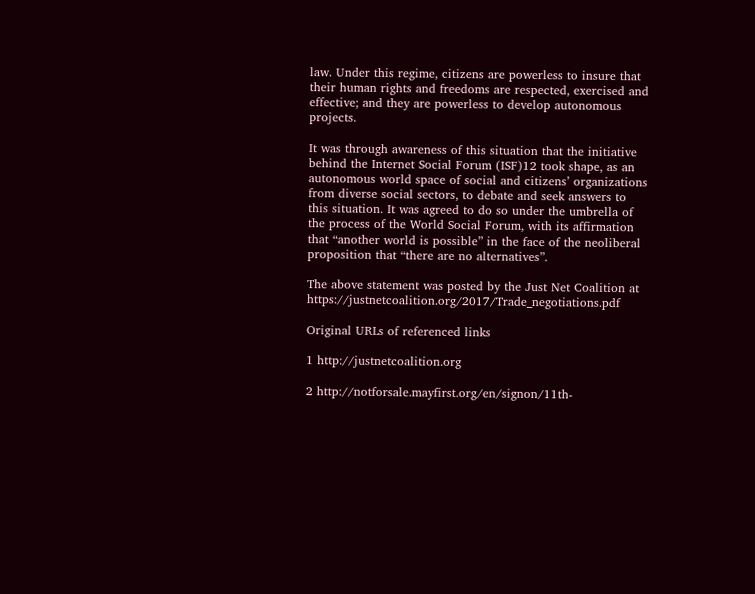law. Under this regime, citizens are powerless to insure that their human rights and freedoms are respected, exercised and effective; and they are powerless to develop autonomous projects.

It was through awareness of this situation that the initiative behind the Internet Social Forum (ISF)12 took shape, as an autonomous world space of social and citizens’ organizations from diverse social sectors, to debate and seek answers to this situation. It was agreed to do so under the umbrella of the process of the World Social Forum, with its affirmation that “another world is possible” in the face of the neoliberal proposition that “there are no alternatives”.

The above statement was posted by the Just Net Coalition at https://justnetcoalition.org/2017/Trade_negotiations.pdf

Original URLs of referenced links

1 http://justnetcoalition.org

2 http://notforsale.mayfirst.org/en/signon/11th-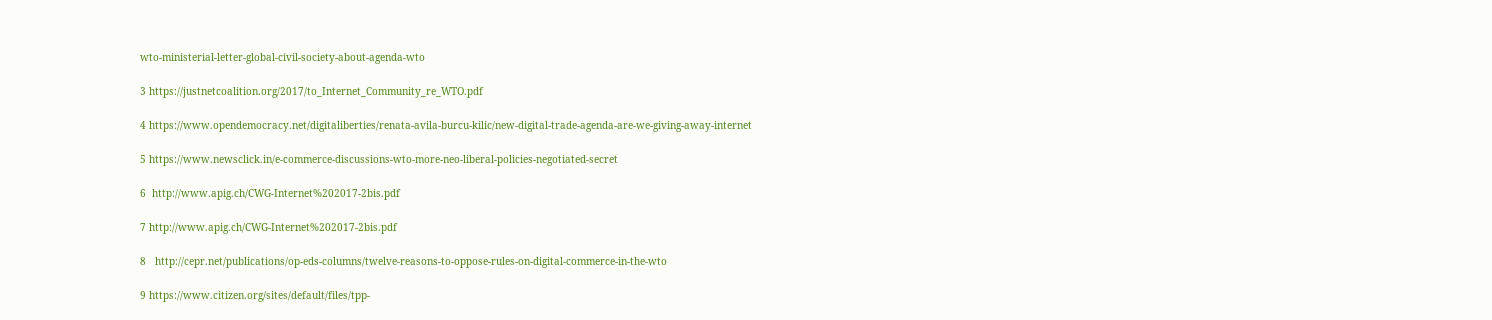wto-ministerial-letter-global-civil-society-about-agenda-wto

3 https://justnetcoalition.org/2017/to_Internet_Community_re_WTO.pdf

4 https://www.opendemocracy.net/digitaliberties/renata-avila-burcu-kilic/new-digital-trade-agenda-are-we-giving-away-internet

5 https://www.newsclick.in/e-commerce-discussions-wto-more-neo-liberal-policies-negotiated-secret

6  http://www.apig.ch/CWG-Internet%202017-2bis.pdf

7 http://www.apig.ch/CWG-Internet%202017-2bis.pdf

8   http://cepr.net/publications/op-eds-columns/twelve-reasons-to-oppose-rules-on-digital-commerce-in-the-wto

9 https://www.citizen.org/sites/default/files/tpp-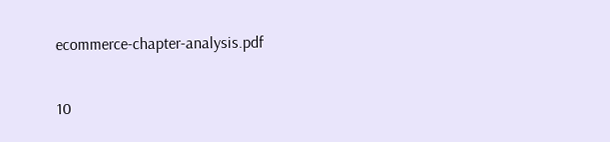ecommerce-chapter-analysis.pdf

10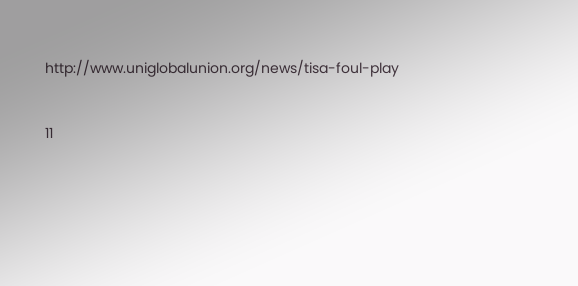http://www.uniglobalunion.org/news/tisa-foul-play

11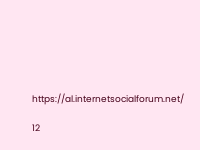https://al.internetsocialforum.net/

12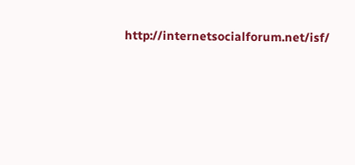http://internetsocialforum.net/isf/